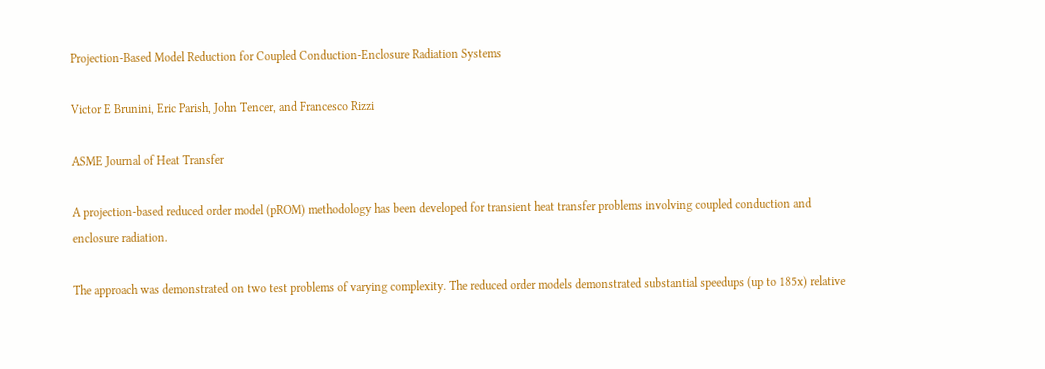Projection-Based Model Reduction for Coupled Conduction-Enclosure Radiation Systems

Victor E Brunini, Eric Parish, John Tencer, and Francesco Rizzi

ASME Journal of Heat Transfer

A projection-based reduced order model (pROM) methodology has been developed for transient heat transfer problems involving coupled conduction and enclosure radiation.

The approach was demonstrated on two test problems of varying complexity. The reduced order models demonstrated substantial speedups (up to 185x) relative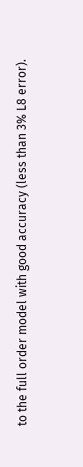to the full order model with good accuracy (less than 3% L8 error).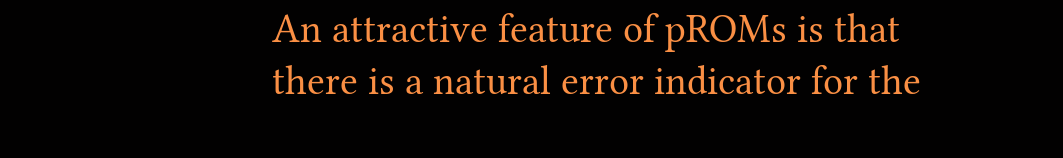An attractive feature of pROMs is that there is a natural error indicator for the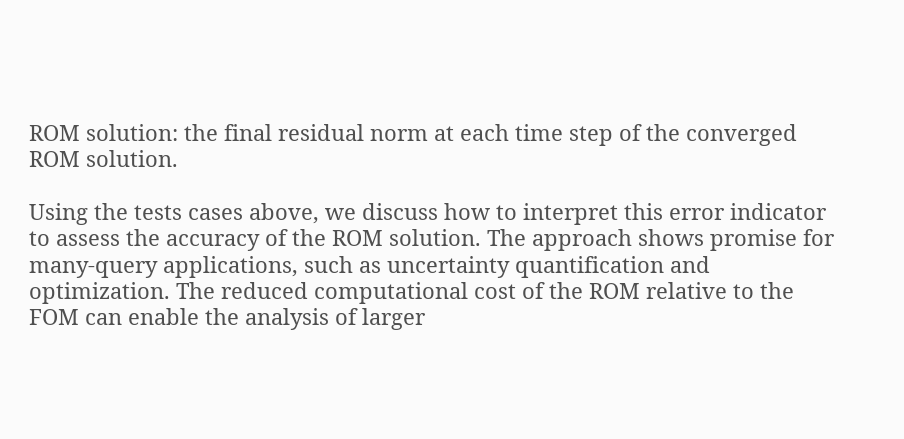ROM solution: the final residual norm at each time step of the converged ROM solution.

Using the tests cases above, we discuss how to interpret this error indicator to assess the accuracy of the ROM solution. The approach shows promise for many-query applications, such as uncertainty quantification and optimization. The reduced computational cost of the ROM relative to the FOM can enable the analysis of larger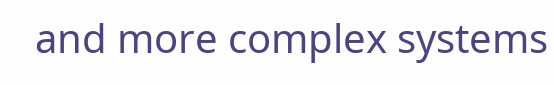and more complex systems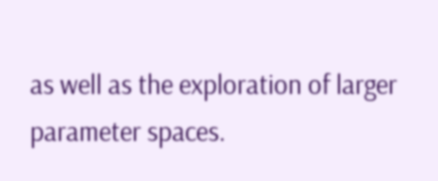as well as the exploration of larger parameter spaces.